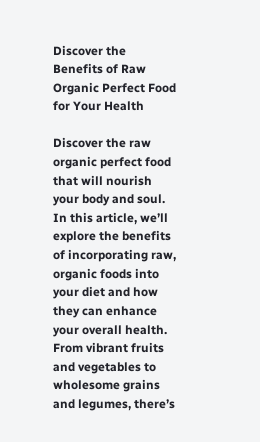Discover the Benefits of Raw Organic Perfect Food for Your Health

Discover the raw organic perfect food that will nourish your body and soul. In this article, we’ll explore the benefits of incorporating raw, organic foods into your diet and how they can enhance your overall health. From vibrant fruits and vegetables to wholesome grains and legumes, there’s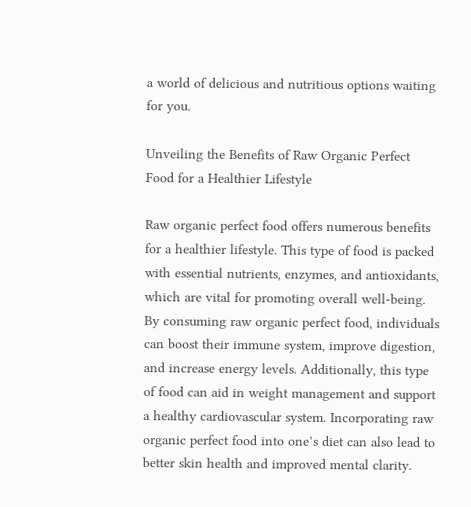a world of delicious and nutritious options waiting for you.

Unveiling the Benefits of Raw Organic Perfect Food for a Healthier Lifestyle

Raw organic perfect food offers numerous benefits for a healthier lifestyle. This type of food is packed with essential nutrients, enzymes, and antioxidants, which are vital for promoting overall well-being. By consuming raw organic perfect food, individuals can boost their immune system, improve digestion, and increase energy levels. Additionally, this type of food can aid in weight management and support a healthy cardiovascular system. Incorporating raw organic perfect food into one’s diet can also lead to better skin health and improved mental clarity.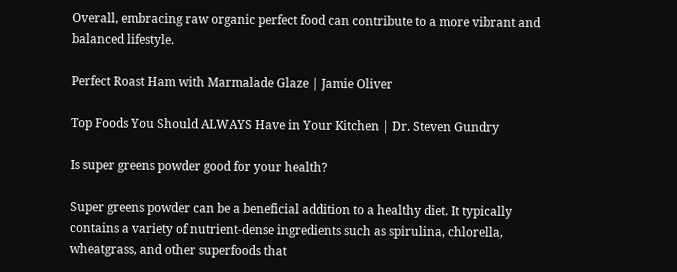Overall, embracing raw organic perfect food can contribute to a more vibrant and balanced lifestyle.

Perfect Roast Ham with Marmalade Glaze | Jamie Oliver

Top Foods You Should ALWAYS Have in Your Kitchen | Dr. Steven Gundry

Is super greens powder good for your health?

Super greens powder can be a beneficial addition to a healthy diet. It typically contains a variety of nutrient-dense ingredients such as spirulina, chlorella, wheatgrass, and other superfoods that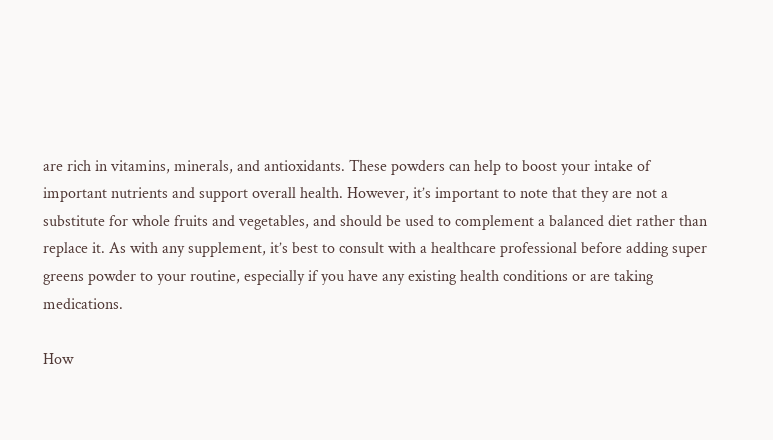are rich in vitamins, minerals, and antioxidants. These powders can help to boost your intake of important nutrients and support overall health. However, it’s important to note that they are not a substitute for whole fruits and vegetables, and should be used to complement a balanced diet rather than replace it. As with any supplement, it’s best to consult with a healthcare professional before adding super greens powder to your routine, especially if you have any existing health conditions or are taking medications.

How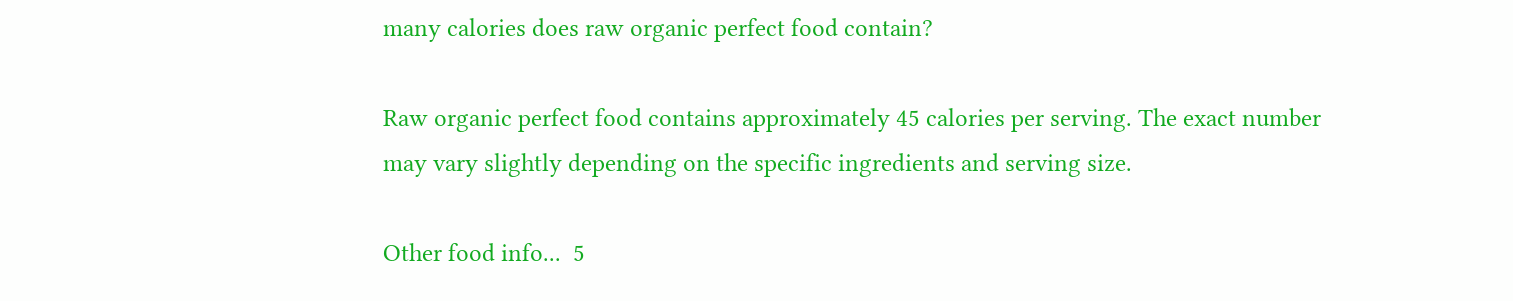many calories does raw organic perfect food contain?

Raw organic perfect food contains approximately 45 calories per serving. The exact number may vary slightly depending on the specific ingredients and serving size.

Other food info...  5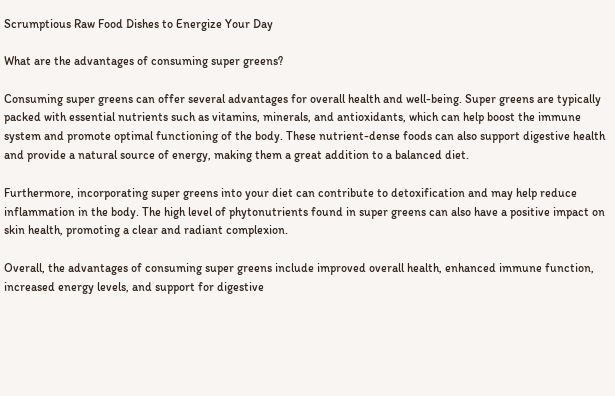Scrumptious Raw Food Dishes to Energize Your Day

What are the advantages of consuming super greens?

Consuming super greens can offer several advantages for overall health and well-being. Super greens are typically packed with essential nutrients such as vitamins, minerals, and antioxidants, which can help boost the immune system and promote optimal functioning of the body. These nutrient-dense foods can also support digestive health and provide a natural source of energy, making them a great addition to a balanced diet.

Furthermore, incorporating super greens into your diet can contribute to detoxification and may help reduce inflammation in the body. The high level of phytonutrients found in super greens can also have a positive impact on skin health, promoting a clear and radiant complexion.

Overall, the advantages of consuming super greens include improved overall health, enhanced immune function, increased energy levels, and support for digestive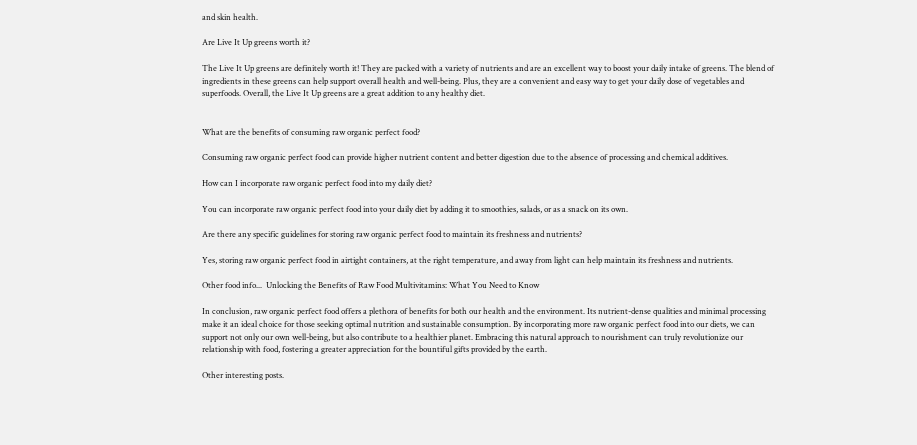and skin health.

Are Live It Up greens worth it?

The Live It Up greens are definitely worth it! They are packed with a variety of nutrients and are an excellent way to boost your daily intake of greens. The blend of ingredients in these greens can help support overall health and well-being. Plus, they are a convenient and easy way to get your daily dose of vegetables and superfoods. Overall, the Live It Up greens are a great addition to any healthy diet.


What are the benefits of consuming raw organic perfect food?

Consuming raw organic perfect food can provide higher nutrient content and better digestion due to the absence of processing and chemical additives.

How can I incorporate raw organic perfect food into my daily diet?

You can incorporate raw organic perfect food into your daily diet by adding it to smoothies, salads, or as a snack on its own.

Are there any specific guidelines for storing raw organic perfect food to maintain its freshness and nutrients?

Yes, storing raw organic perfect food in airtight containers, at the right temperature, and away from light can help maintain its freshness and nutrients.

Other food info...  Unlocking the Benefits of Raw Food Multivitamins: What You Need to Know

In conclusion, raw organic perfect food offers a plethora of benefits for both our health and the environment. Its nutrient-dense qualities and minimal processing make it an ideal choice for those seeking optimal nutrition and sustainable consumption. By incorporating more raw organic perfect food into our diets, we can support not only our own well-being, but also contribute to a healthier planet. Embracing this natural approach to nourishment can truly revolutionize our relationship with food, fostering a greater appreciation for the bountiful gifts provided by the earth.

Other interesting posts.